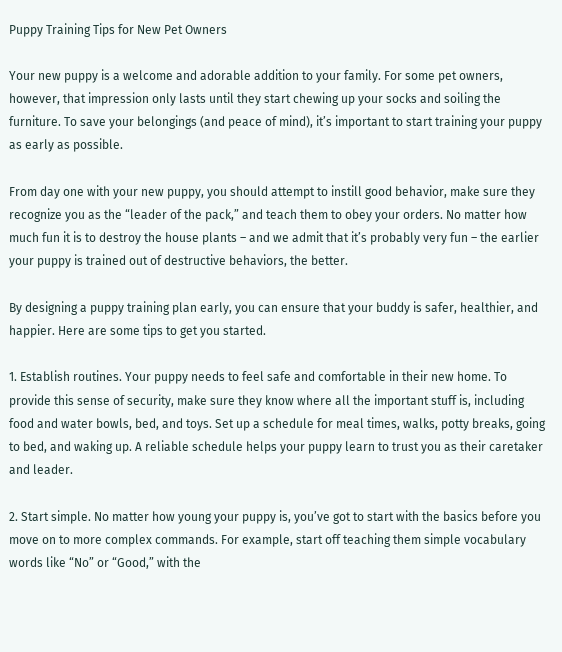Puppy Training Tips for New Pet Owners

Your new puppy is a welcome and adorable addition to your family. For some pet owners, however, that impression only lasts until they start chewing up your socks and soiling the furniture. To save your belongings (and peace of mind), it’s important to start training your puppy as early as possible.

From day one with your new puppy, you should attempt to instill good behavior, make sure they recognize you as the “leader of the pack,” and teach them to obey your orders. No matter how much fun it is to destroy the house plants – and we admit that it’s probably very fun – the earlier your puppy is trained out of destructive behaviors, the better.

By designing a puppy training plan early, you can ensure that your buddy is safer, healthier, and happier. Here are some tips to get you started.

1. Establish routines. Your puppy needs to feel safe and comfortable in their new home. To provide this sense of security, make sure they know where all the important stuff is, including food and water bowls, bed, and toys. Set up a schedule for meal times, walks, potty breaks, going to bed, and waking up. A reliable schedule helps your puppy learn to trust you as their caretaker and leader.

2. Start simple. No matter how young your puppy is, you’ve got to start with the basics before you move on to more complex commands. For example, start off teaching them simple vocabulary words like “No” or “Good,” with the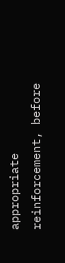appropriate reinforcement, before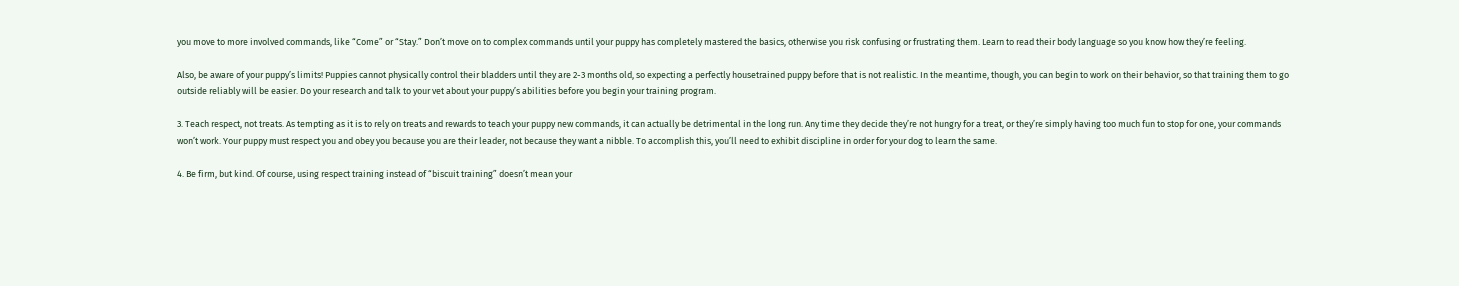you move to more involved commands, like “Come” or “Stay.” Don’t move on to complex commands until your puppy has completely mastered the basics, otherwise you risk confusing or frustrating them. Learn to read their body language so you know how they’re feeling.

Also, be aware of your puppy’s limits! Puppies cannot physically control their bladders until they are 2-3 months old, so expecting a perfectly housetrained puppy before that is not realistic. In the meantime, though, you can begin to work on their behavior, so that training them to go outside reliably will be easier. Do your research and talk to your vet about your puppy’s abilities before you begin your training program.

3. Teach respect, not treats. As tempting as it is to rely on treats and rewards to teach your puppy new commands, it can actually be detrimental in the long run. Any time they decide they’re not hungry for a treat, or they’re simply having too much fun to stop for one, your commands won’t work. Your puppy must respect you and obey you because you are their leader, not because they want a nibble. To accomplish this, you’ll need to exhibit discipline in order for your dog to learn the same.

4. Be firm, but kind. Of course, using respect training instead of “biscuit training” doesn’t mean your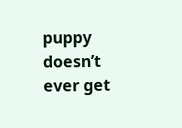puppy doesn’t ever get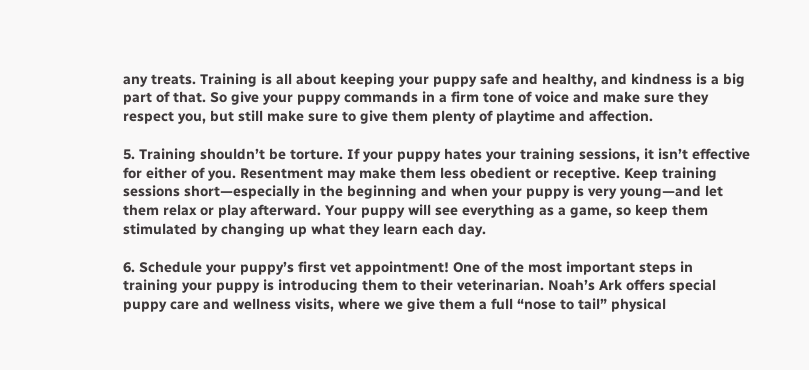any treats. Training is all about keeping your puppy safe and healthy, and kindness is a big part of that. So give your puppy commands in a firm tone of voice and make sure they respect you, but still make sure to give them plenty of playtime and affection.

5. Training shouldn’t be torture. If your puppy hates your training sessions, it isn’t effective for either of you. Resentment may make them less obedient or receptive. Keep training sessions short—especially in the beginning and when your puppy is very young—and let them relax or play afterward. Your puppy will see everything as a game, so keep them stimulated by changing up what they learn each day.

6. Schedule your puppy’s first vet appointment! One of the most important steps in training your puppy is introducing them to their veterinarian. Noah’s Ark offers special puppy care and wellness visits, where we give them a full “nose to tail” physical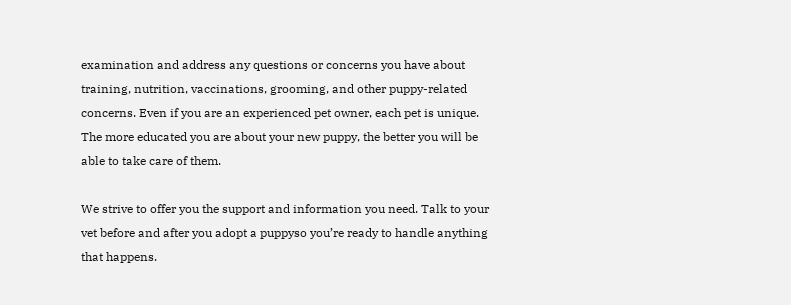examination and address any questions or concerns you have about training, nutrition, vaccinations, grooming, and other puppy-related concerns. Even if you are an experienced pet owner, each pet is unique. The more educated you are about your new puppy, the better you will be able to take care of them.

We strive to offer you the support and information you need. Talk to your vet before and after you adopt a puppyso you’re ready to handle anything that happens.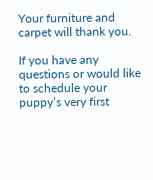Your furniture and carpet will thank you.

If you have any questions or would like to schedule your puppy’s very first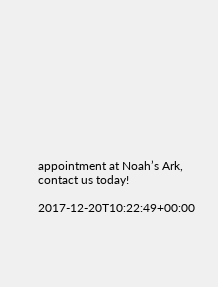appointment at Noah’s Ark, contact us today!

2017-12-20T10:22:49+00:00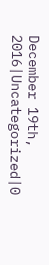December 19th, 2016|Uncategorized|0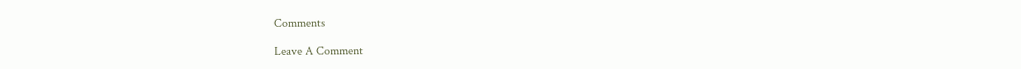Comments

Leave A Comment